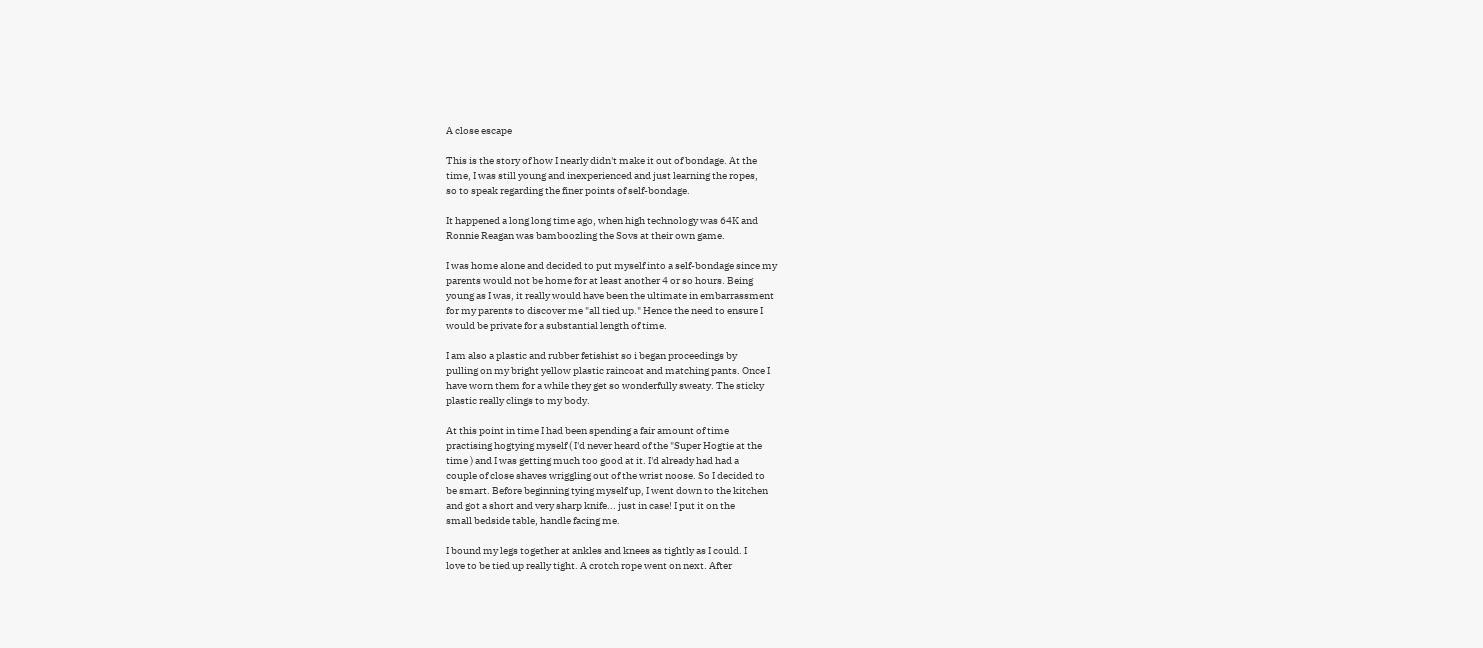A close escape

This is the story of how I nearly didn't make it out of bondage. At the
time, I was still young and inexperienced and just learning the ropes,
so to speak regarding the finer points of self-bondage.

It happened a long long time ago, when high technology was 64K and
Ronnie Reagan was bamboozling the Sovs at their own game.

I was home alone and decided to put myself into a self-bondage since my
parents would not be home for at least another 4 or so hours. Being
young as I was, it really would have been the ultimate in embarrassment
for my parents to discover me "all tied up." Hence the need to ensure I
would be private for a substantial length of time.

I am also a plastic and rubber fetishist so i began proceedings by
pulling on my bright yellow plastic raincoat and matching pants. Once I
have worn them for a while they get so wonderfully sweaty. The sticky
plastic really clings to my body.

At this point in time I had been spending a fair amount of time
practising hogtying myself ( I'd never heard of the "Super Hogtie at the
time ) and I was getting much too good at it. I'd already had had a
couple of close shaves wriggling out of the wrist noose. So I decided to
be smart. Before beginning tying myself up, I went down to the kitchen
and got a short and very sharp knife... just in case! I put it on the
small bedside table, handle facing me.

I bound my legs together at ankles and knees as tightly as I could. I
love to be tied up really tight. A crotch rope went on next. After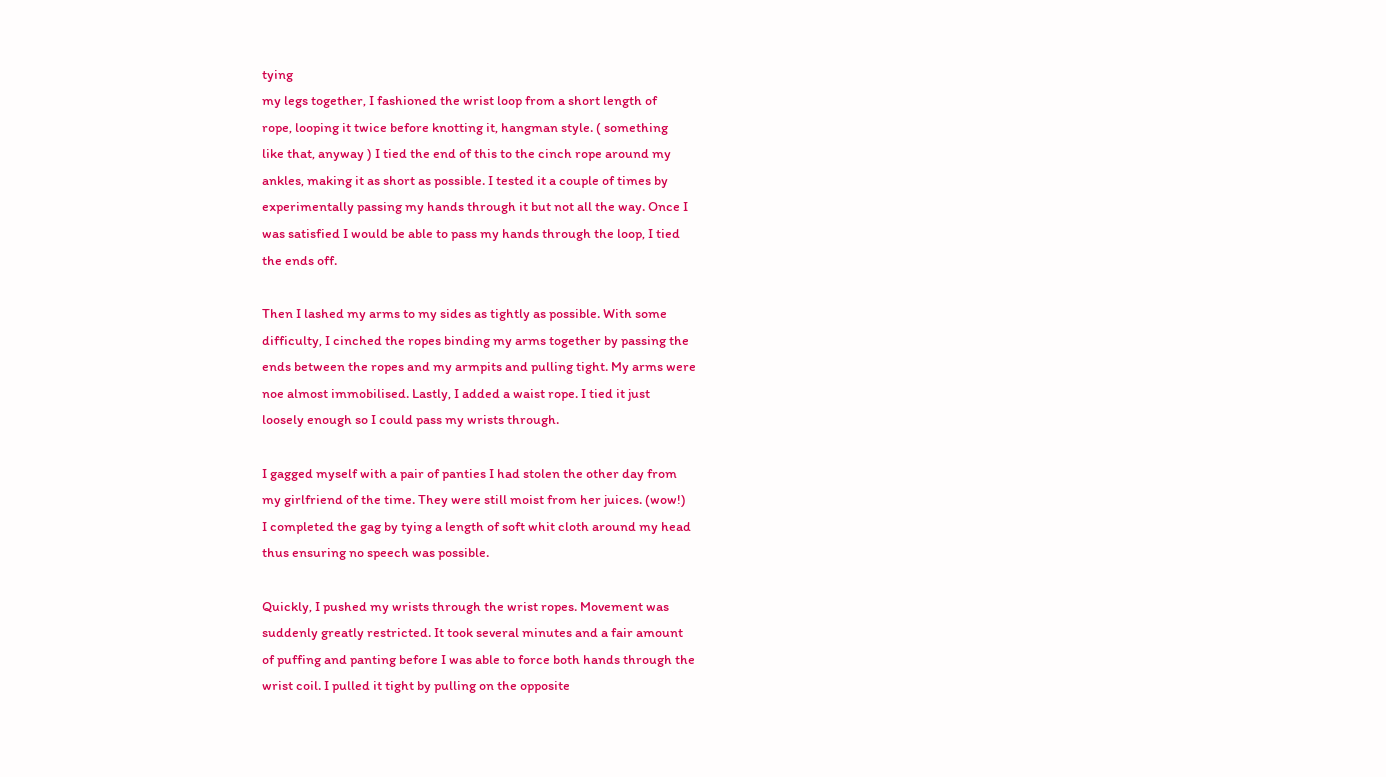tying
my legs together, I fashioned the wrist loop from a short length of
rope, looping it twice before knotting it, hangman style. ( something
like that, anyway ) I tied the end of this to the cinch rope around my
ankles, making it as short as possible. I tested it a couple of times by
experimentally passing my hands through it but not all the way. Once I
was satisfied I would be able to pass my hands through the loop, I tied
the ends off.

Then I lashed my arms to my sides as tightly as possible. With some
difficulty, I cinched the ropes binding my arms together by passing the
ends between the ropes and my armpits and pulling tight. My arms were
noe almost immobilised. Lastly, I added a waist rope. I tied it just
loosely enough so I could pass my wrists through.

I gagged myself with a pair of panties I had stolen the other day from
my girlfriend of the time. They were still moist from her juices. (wow!)
I completed the gag by tying a length of soft whit cloth around my head
thus ensuring no speech was possible.

Quickly, I pushed my wrists through the wrist ropes. Movement was
suddenly greatly restricted. It took several minutes and a fair amount
of puffing and panting before I was able to force both hands through the
wrist coil. I pulled it tight by pulling on the opposite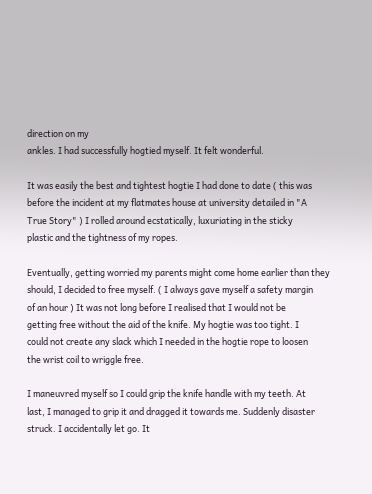direction on my
ankles. I had successfully hogtied myself. It felt wonderful.

It was easily the best and tightest hogtie I had done to date ( this was
before the incident at my flatmates house at university detailed in "A
True Story" ) I rolled around ecstatically, luxuriating in the sticky
plastic and the tightness of my ropes.

Eventually, getting worried my parents might come home earlier than they
should, I decided to free myself. ( I always gave myself a safety margin
of an hour ) It was not long before I realised that I would not be
getting free without the aid of the knife. My hogtie was too tight. I
could not create any slack which I needed in the hogtie rope to loosen
the wrist coil to wriggle free.

I maneuvred myself so I could grip the knife handle with my teeth. At
last, I managed to grip it and dragged it towards me. Suddenly disaster
struck. I accidentally let go. It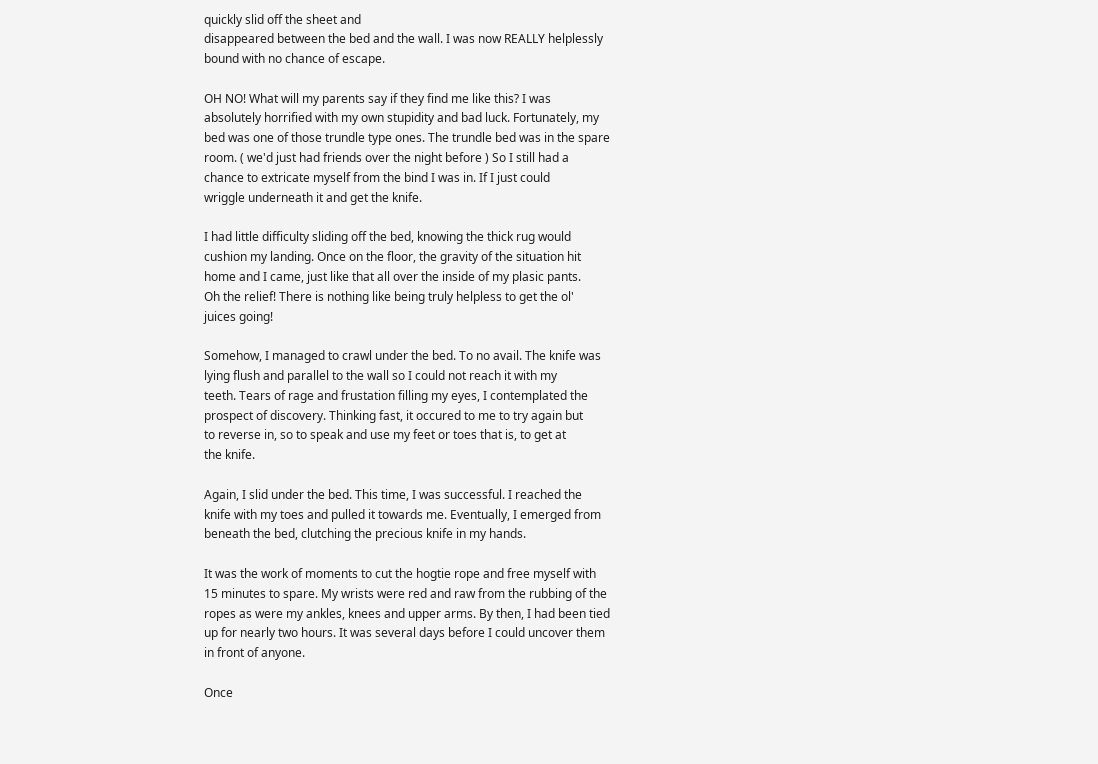quickly slid off the sheet and
disappeared between the bed and the wall. I was now REALLY helplessly
bound with no chance of escape.

OH NO! What will my parents say if they find me like this? I was
absolutely horrified with my own stupidity and bad luck. Fortunately, my
bed was one of those trundle type ones. The trundle bed was in the spare
room. ( we'd just had friends over the night before ) So I still had a
chance to extricate myself from the bind I was in. If I just could
wriggle underneath it and get the knife.

I had little difficulty sliding off the bed, knowing the thick rug would
cushion my landing. Once on the floor, the gravity of the situation hit
home and I came, just like that all over the inside of my plasic pants.
Oh the relief! There is nothing like being truly helpless to get the ol'
juices going!

Somehow, I managed to crawl under the bed. To no avail. The knife was
lying flush and parallel to the wall so I could not reach it with my
teeth. Tears of rage and frustation filling my eyes, I contemplated the
prospect of discovery. Thinking fast, it occured to me to try again but
to reverse in, so to speak and use my feet or toes that is, to get at
the knife.

Again, I slid under the bed. This time, I was successful. I reached the
knife with my toes and pulled it towards me. Eventually, I emerged from
beneath the bed, clutching the precious knife in my hands.

It was the work of moments to cut the hogtie rope and free myself with
15 minutes to spare. My wrists were red and raw from the rubbing of the
ropes as were my ankles, knees and upper arms. By then, I had been tied
up for nearly two hours. It was several days before I could uncover them
in front of anyone.

Once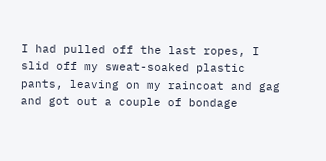I had pulled off the last ropes, I slid off my sweat-soaked plastic
pants, leaving on my raincoat and gag and got out a couple of bondage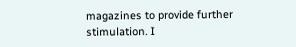magazines to provide further stimulation. I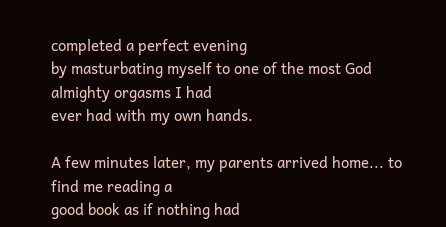completed a perfect evening
by masturbating myself to one of the most God almighty orgasms I had
ever had with my own hands.

A few minutes later, my parents arrived home... to find me reading a
good book as if nothing had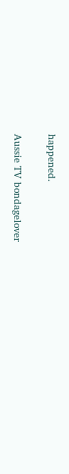happened.

Aussie TV bondagelover